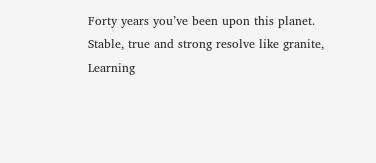Forty years you’ve been upon this planet.
Stable, true and strong resolve like granite,
Learning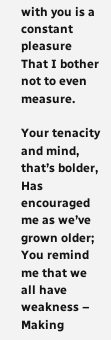with you is a constant pleasure
That I bother not to even measure.

Your tenacity and mind, that’s bolder,
Has encouraged me as we’ve grown older;
You remind me that we all have weakness –
Making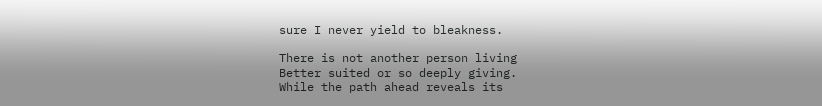sure I never yield to bleakness.

There is not another person living
Better suited or so deeply giving.
While the path ahead reveals its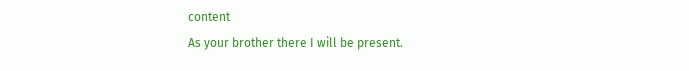content
As your brother there I will be present.